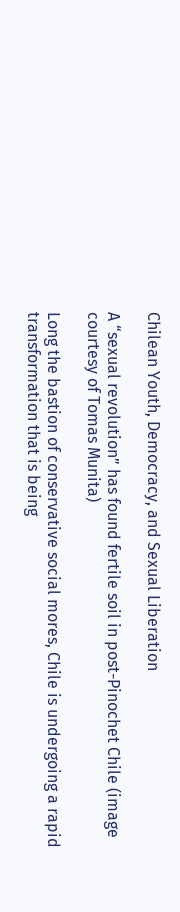Chilean Youth, Democracy, and Sexual Liberation

A “sexual revolution” has found fertile soil in post-Pinochet Chile (image courtesy of Tomas Munita)

Long the bastion of conservative social mores, Chile is undergoing a rapid transformation that is being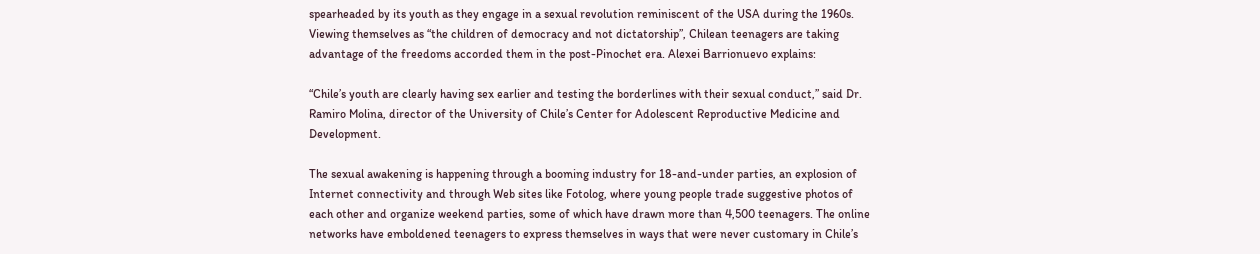spearheaded by its youth as they engage in a sexual revolution reminiscent of the USA during the 1960s. Viewing themselves as “the children of democracy and not dictatorship”, Chilean teenagers are taking advantage of the freedoms accorded them in the post-Pinochet era. Alexei Barrionuevo explains:

“Chile’s youth are clearly having sex earlier and testing the borderlines with their sexual conduct,” said Dr. Ramiro Molina, director of the University of Chile’s Center for Adolescent Reproductive Medicine and Development.

The sexual awakening is happening through a booming industry for 18-and-under parties, an explosion of Internet connectivity and through Web sites like Fotolog, where young people trade suggestive photos of each other and organize weekend parties, some of which have drawn more than 4,500 teenagers. The online networks have emboldened teenagers to express themselves in ways that were never customary in Chile’s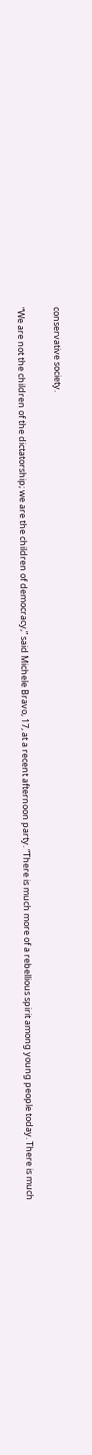conservative society.

“We are not the children of the dictatorship; we are the children of democracy,” said Michele Bravo, 17, at a recent afternoon party. “There is much more of a rebellious spirit among young people today. There is much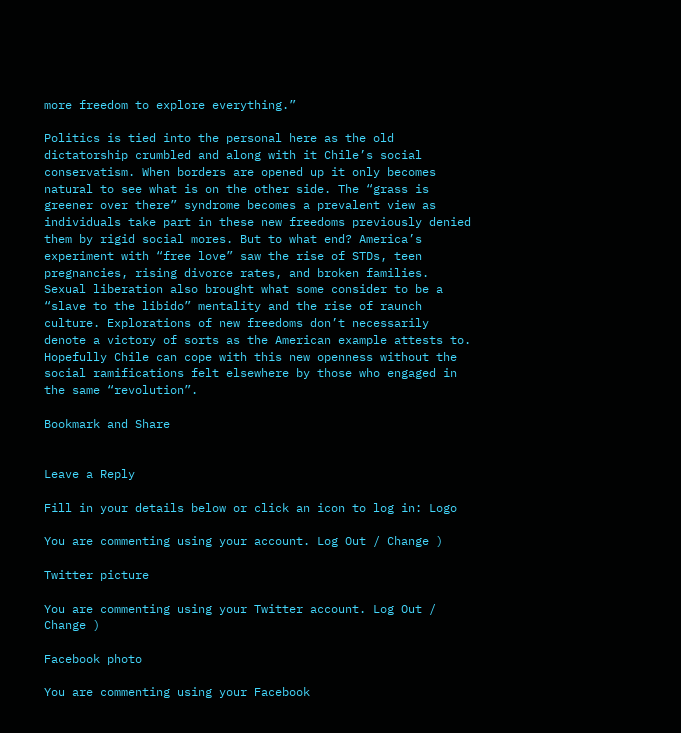more freedom to explore everything.”

Politics is tied into the personal here as the old dictatorship crumbled and along with it Chile’s social conservatism. When borders are opened up it only becomes natural to see what is on the other side. The “grass is greener over there” syndrome becomes a prevalent view as individuals take part in these new freedoms previously denied them by rigid social mores. But to what end? America’s experiment with “free love” saw the rise of STDs, teen pregnancies, rising divorce rates, and broken families. Sexual liberation also brought what some consider to be a “slave to the libido” mentality and the rise of raunch culture. Explorations of new freedoms don’t necessarily denote a victory of sorts as the American example attests to. Hopefully Chile can cope with this new openness without the social ramifications felt elsewhere by those who engaged in the same “revolution”.

Bookmark and Share


Leave a Reply

Fill in your details below or click an icon to log in: Logo

You are commenting using your account. Log Out / Change )

Twitter picture

You are commenting using your Twitter account. Log Out / Change )

Facebook photo

You are commenting using your Facebook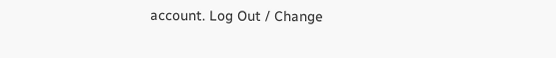account. Log Out / Change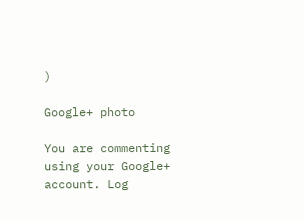)

Google+ photo

You are commenting using your Google+ account. Log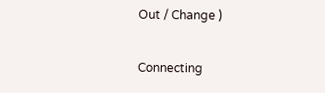Out / Change )

Connecting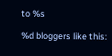to %s

%d bloggers like this: